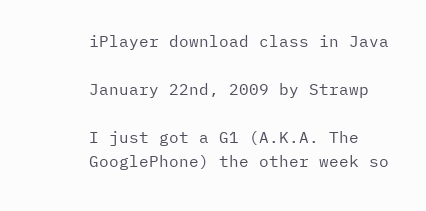iPlayer download class in Java

January 22nd, 2009 by Strawp

I just got a G1 (A.K.A. The GooglePhone) the other week so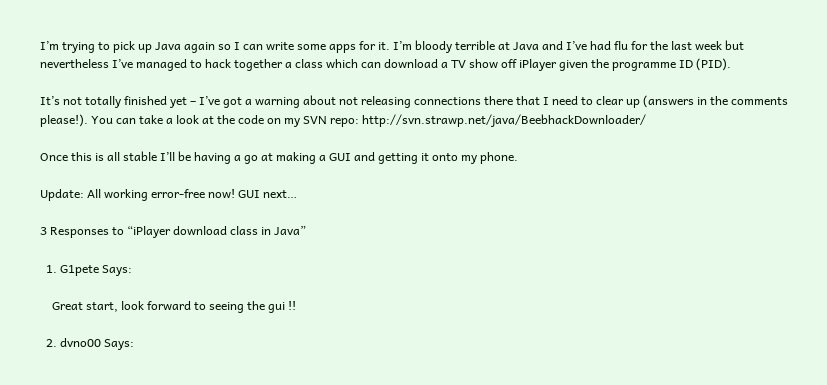I’m trying to pick up Java again so I can write some apps for it. I’m bloody terrible at Java and I’ve had flu for the last week but nevertheless I’ve managed to hack together a class which can download a TV show off iPlayer given the programme ID (PID).

It’s not totally finished yet – I’ve got a warning about not releasing connections there that I need to clear up (answers in the comments please!). You can take a look at the code on my SVN repo: http://svn.strawp.net/java/BeebhackDownloader/

Once this is all stable I’ll be having a go at making a GUI and getting it onto my phone.

Update: All working error-free now! GUI next…

3 Responses to “iPlayer download class in Java”

  1. G1pete Says:

    Great start, look forward to seeing the gui !!

  2. dvno00 Says: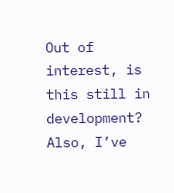Out of interest, is this still in development? Also, I’ve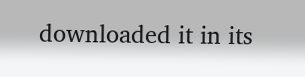downloaded it in its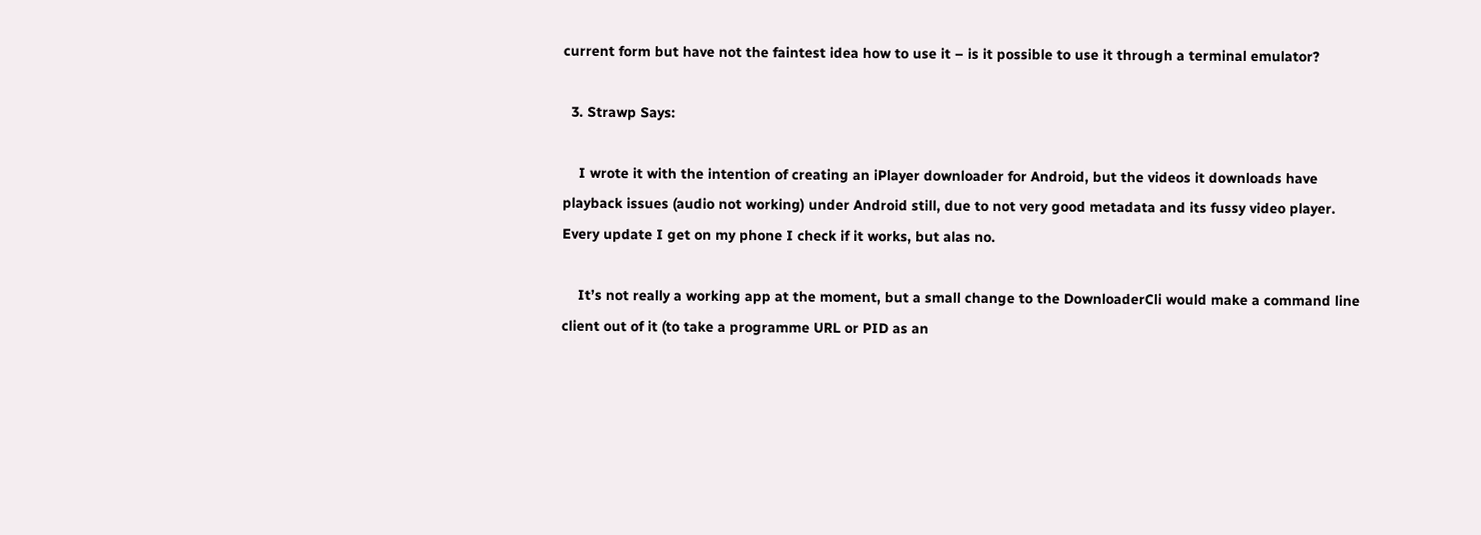current form but have not the faintest idea how to use it – is it possible to use it through a terminal emulator?

  3. Strawp Says:

    I wrote it with the intention of creating an iPlayer downloader for Android, but the videos it downloads have playback issues (audio not working) under Android still, due to not very good metadata and its fussy video player. Every update I get on my phone I check if it works, but alas no.

    It’s not really a working app at the moment, but a small change to the DownloaderCli would make a command line client out of it (to take a programme URL or PID as an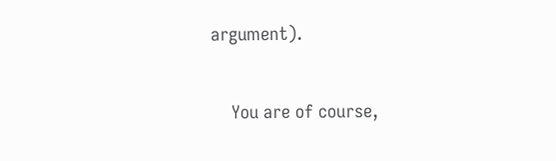argument).

    You are of course,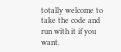totally welcome to take the code and run with it if you want.